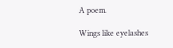A poem.

Wings like eyelashes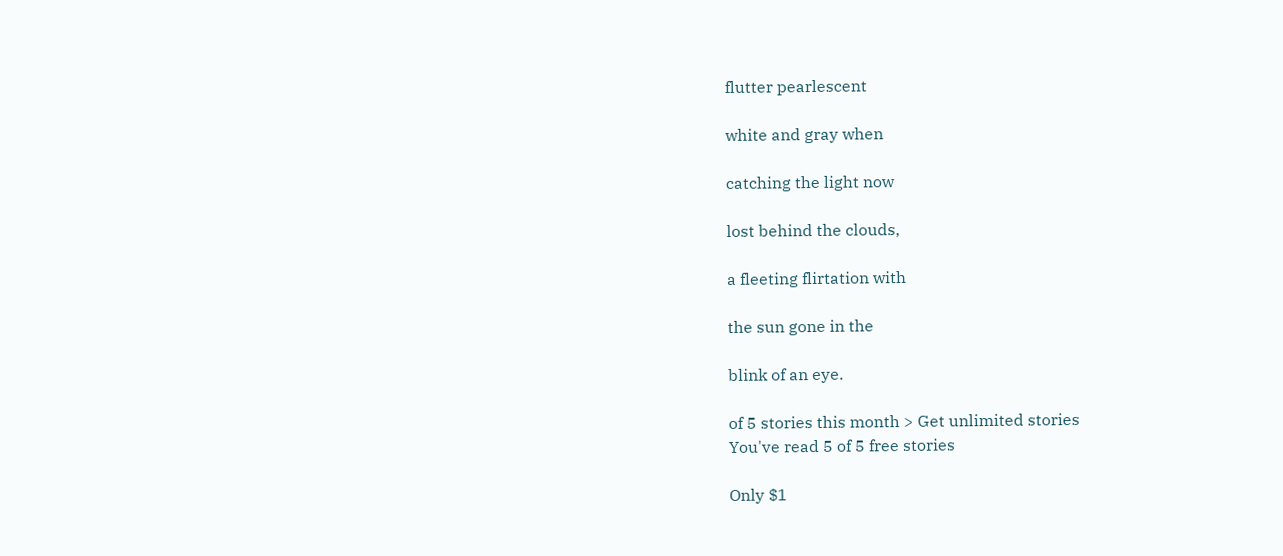flutter pearlescent

white and gray when

catching the light now

lost behind the clouds,

a fleeting flirtation with

the sun gone in the

blink of an eye.

of 5 stories this month > Get unlimited stories
You've read 5 of 5 free stories

Only $1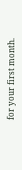for your first month.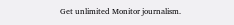Get unlimited Monitor journalism.